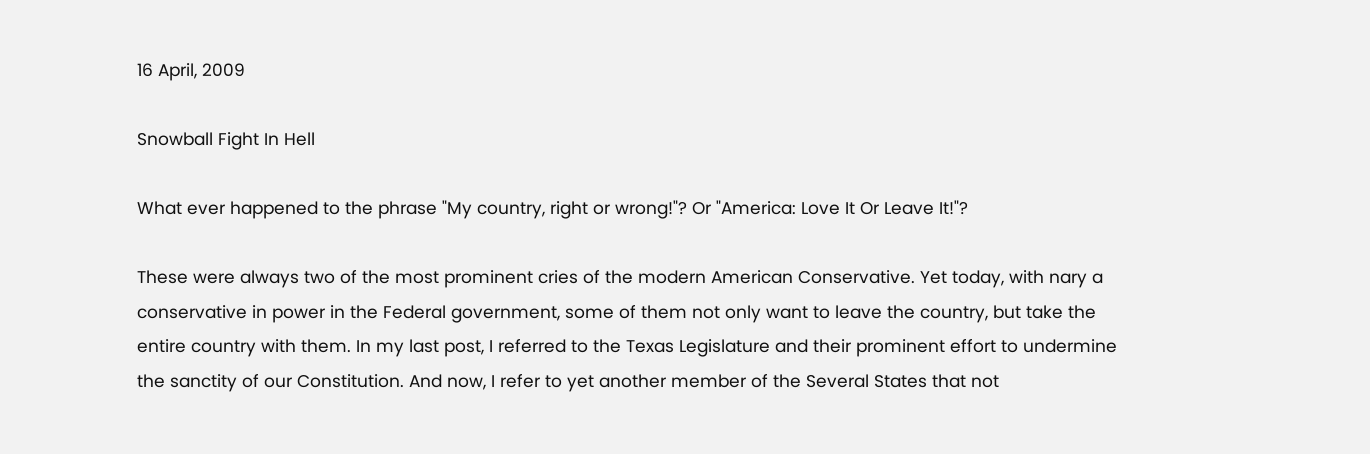16 April, 2009

Snowball Fight In Hell

What ever happened to the phrase "My country, right or wrong!"? Or "America: Love It Or Leave It!"?

These were always two of the most prominent cries of the modern American Conservative. Yet today, with nary a conservative in power in the Federal government, some of them not only want to leave the country, but take the entire country with them. In my last post, I referred to the Texas Legislature and their prominent effort to undermine the sanctity of our Constitution. And now, I refer to yet another member of the Several States that not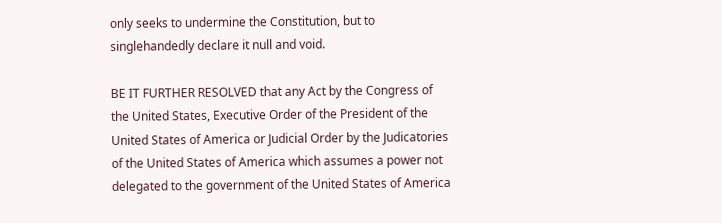only seeks to undermine the Constitution, but to singlehandedly declare it null and void.

BE IT FURTHER RESOLVED that any Act by the Congress of the United States, Executive Order of the President of the United States of America or Judicial Order by the Judicatories of the United States of America which assumes a power not delegated to the government of the United States of America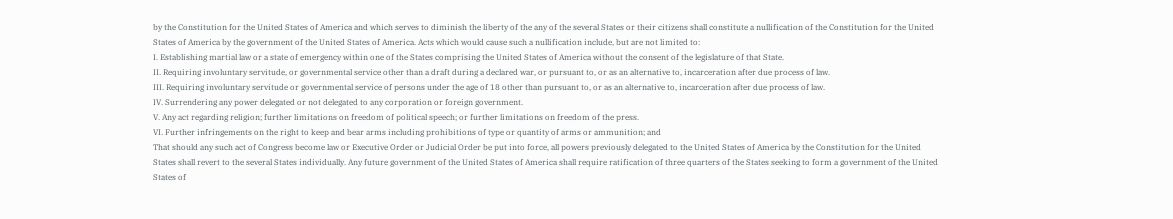by the Constitution for the United States of America and which serves to diminish the liberty of the any of the several States or their citizens shall constitute a nullification of the Constitution for the United States of America by the government of the United States of America. Acts which would cause such a nullification include, but are not limited to:
I. Establishing martial law or a state of emergency within one of the States comprising the United States of America without the consent of the legislature of that State.
II. Requiring involuntary servitude, or governmental service other than a draft during a declared war, or pursuant to, or as an alternative to, incarceration after due process of law.
III. Requiring involuntary servitude or governmental service of persons under the age of 18 other than pursuant to, or as an alternative to, incarceration after due process of law.
IV. Surrendering any power delegated or not delegated to any corporation or foreign government.
V. Any act regarding religion; further limitations on freedom of political speech; or further limitations on freedom of the press.
VI. Further infringements on the right to keep and bear arms including prohibitions of type or quantity of arms or ammunition; and
That should any such act of Congress become law or Executive Order or Judicial Order be put into force, all powers previously delegated to the United States of America by the Constitution for the United States shall revert to the several States individually. Any future government of the United States of America shall require ratification of three quarters of the States seeking to form a government of the United States of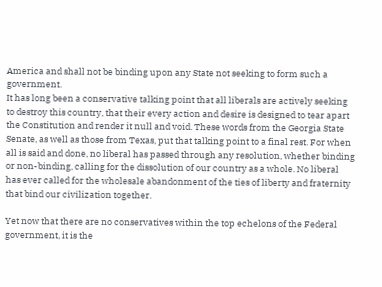America and shall not be binding upon any State not seeking to form such a government.
It has long been a conservative talking point that all liberals are actively seeking to destroy this country, that their every action and desire is designed to tear apart the Constitution and render it null and void. These words from the Georgia State Senate, as well as those from Texas, put that talking point to a final rest. For when all is said and done, no liberal has passed through any resolution, whether binding or non-binding, calling for the dissolution of our country as a whole. No liberal has ever called for the wholesale abandonment of the ties of liberty and fraternity that bind our civilization together.

Yet now that there are no conservatives within the top echelons of the Federal government, it is the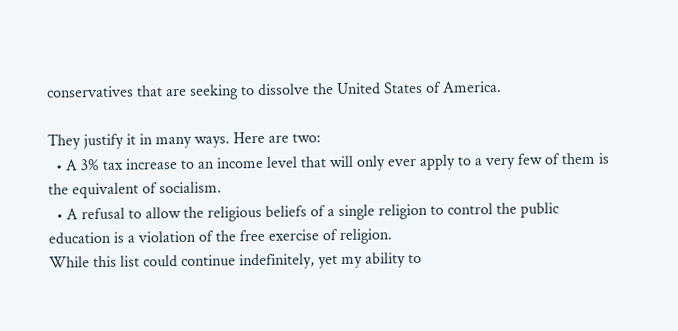conservatives that are seeking to dissolve the United States of America.

They justify it in many ways. Here are two:
  • A 3% tax increase to an income level that will only ever apply to a very few of them is the equivalent of socialism.
  • A refusal to allow the religious beliefs of a single religion to control the public education is a violation of the free exercise of religion.
While this list could continue indefinitely, yet my ability to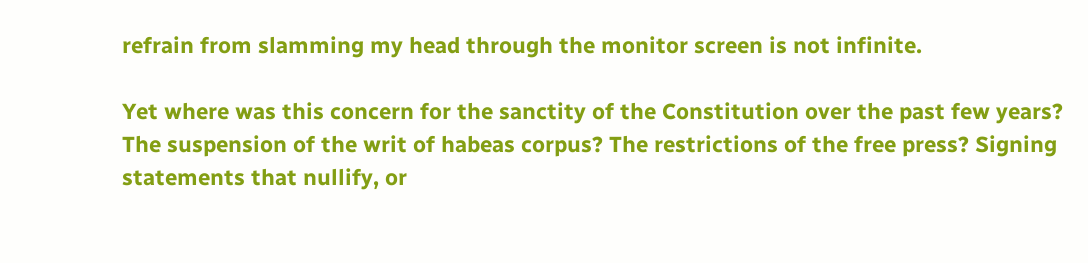refrain from slamming my head through the monitor screen is not infinite.

Yet where was this concern for the sanctity of the Constitution over the past few years? The suspension of the writ of habeas corpus? The restrictions of the free press? Signing statements that nullify, or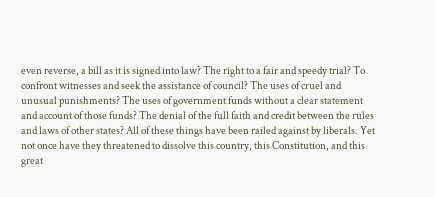even reverse, a bill as it is signed into law? The right to a fair and speedy trial? To confront witnesses and seek the assistance of council? The uses of cruel and unusual punishments? The uses of government funds without a clear statement and account of those funds? The denial of the full faith and credit between the rules and laws of other states? All of these things have been railed against by liberals. Yet not once have they threatened to dissolve this country, this Constitution, and this great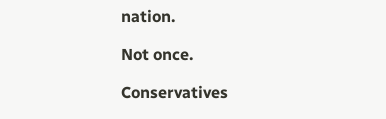nation.

Not once.

Conservatives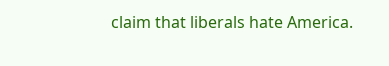claim that liberals hate America.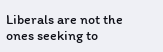Liberals are not the ones seeking to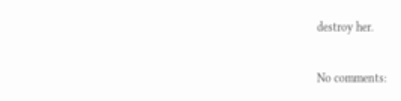destroy her.

No comments: